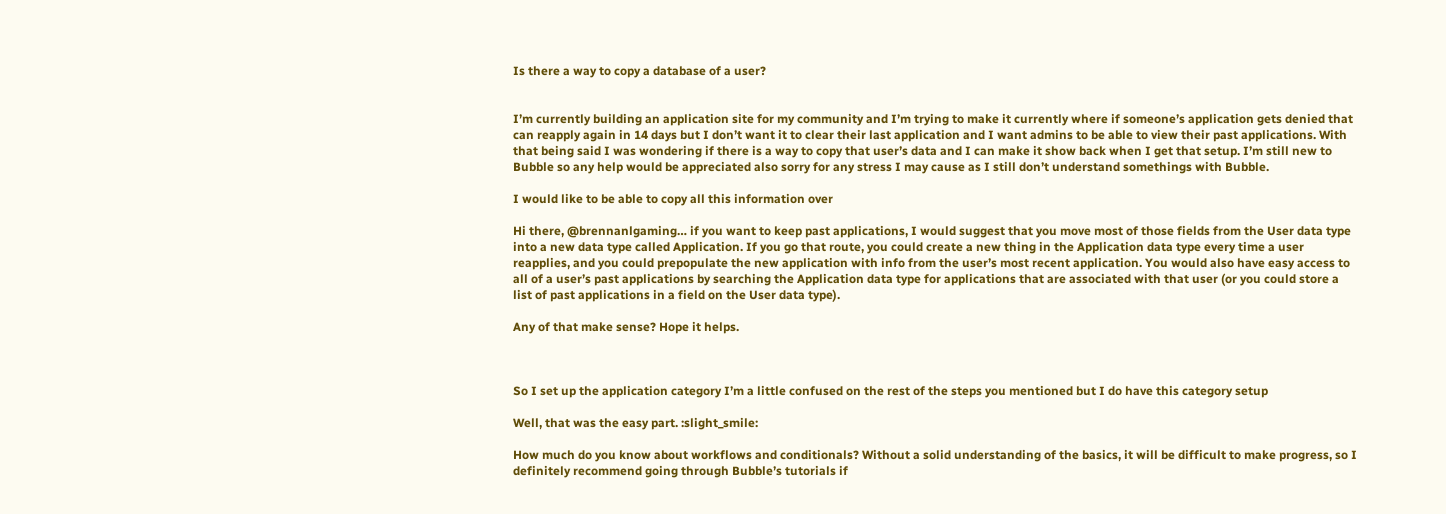Is there a way to copy a database of a user?


I’m currently building an application site for my community and I’m trying to make it currently where if someone’s application gets denied that can reapply again in 14 days but I don’t want it to clear their last application and I want admins to be able to view their past applications. With that being said I was wondering if there is a way to copy that user’s data and I can make it show back when I get that setup. I’m still new to Bubble so any help would be appreciated also sorry for any stress I may cause as I still don’t understand somethings with Bubble.

I would like to be able to copy all this information over

Hi there, @brennanlgaming… if you want to keep past applications, I would suggest that you move most of those fields from the User data type into a new data type called Application. If you go that route, you could create a new thing in the Application data type every time a user reapplies, and you could prepopulate the new application with info from the user’s most recent application. You would also have easy access to all of a user’s past applications by searching the Application data type for applications that are associated with that user (or you could store a list of past applications in a field on the User data type).

Any of that make sense? Hope it helps.



So I set up the application category I’m a little confused on the rest of the steps you mentioned but I do have this category setup

Well, that was the easy part. :slight_smile:

How much do you know about workflows and conditionals? Without a solid understanding of the basics, it will be difficult to make progress, so I definitely recommend going through Bubble’s tutorials if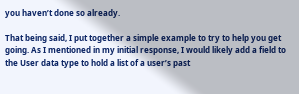you haven’t done so already.

That being said, I put together a simple example to try to help you get going. As I mentioned in my initial response, I would likely add a field to the User data type to hold a list of a user’s past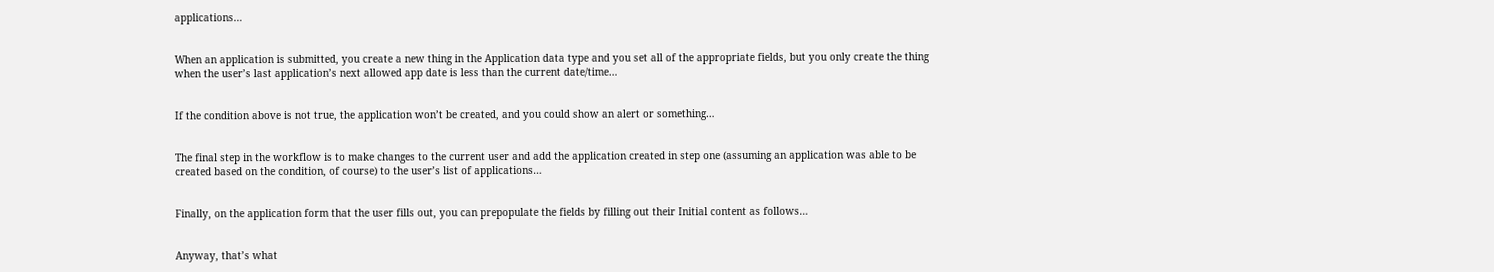applications…


When an application is submitted, you create a new thing in the Application data type and you set all of the appropriate fields, but you only create the thing when the user’s last application’s next allowed app date is less than the current date/time…


If the condition above is not true, the application won’t be created, and you could show an alert or something…


The final step in the workflow is to make changes to the current user and add the application created in step one (assuming an application was able to be created based on the condition, of course) to the user’s list of applications…


Finally, on the application form that the user fills out, you can prepopulate the fields by filling out their Initial content as follows…


Anyway, that’s what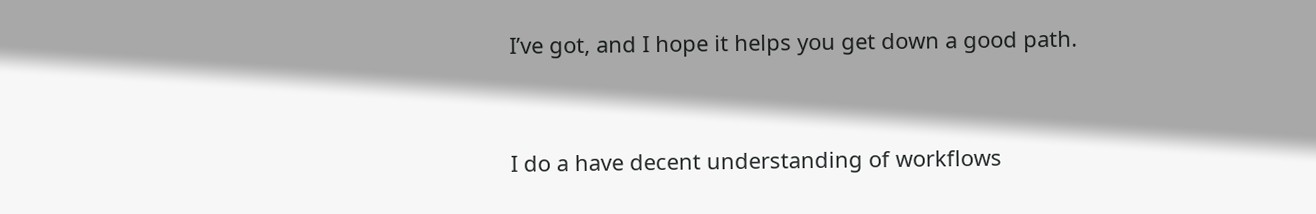I’ve got, and I hope it helps you get down a good path.


I do a have decent understanding of workflows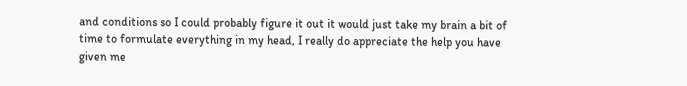and conditions so I could probably figure it out it would just take my brain a bit of time to formulate everything in my head, I really do appreciate the help you have given me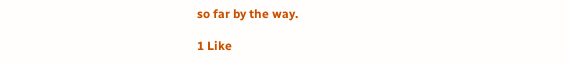so far by the way.

1 Like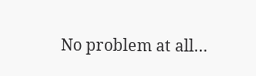No problem at all…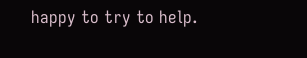happy to try to help.